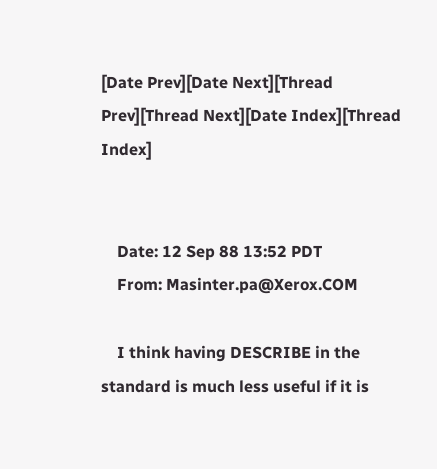[Date Prev][Date Next][Thread Prev][Thread Next][Date Index][Thread Index]


    Date: 12 Sep 88 13:52 PDT
    From: Masinter.pa@Xerox.COM

    I think having DESCRIBE in the standard is much less useful if it is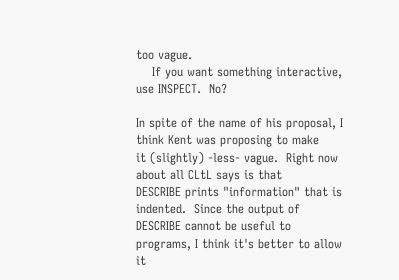too vague.
    If you want something interactive, use INSPECT.  No?

In spite of the name of his proposal, I think Kent was proposing to make
it (slightly) -less- vague.  Right now about all CLtL says is that
DESCRIBE prints "information" that is indented.  Since the output of
DESCRIBE cannot be useful to programs, I think it's better to allow it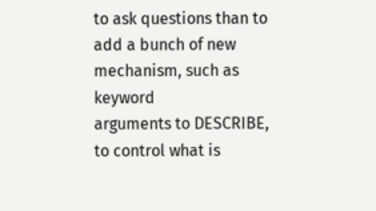to ask questions than to add a bunch of new mechanism, such as keyword
arguments to DESCRIBE, to control what is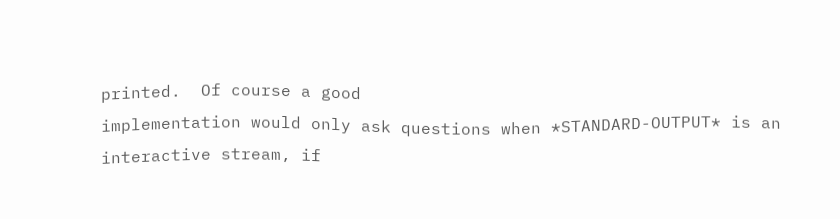printed.  Of course a good
implementation would only ask questions when *STANDARD-OUTPUT* is an
interactive stream, if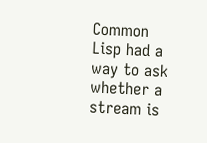Common Lisp had a way to ask whether a stream is